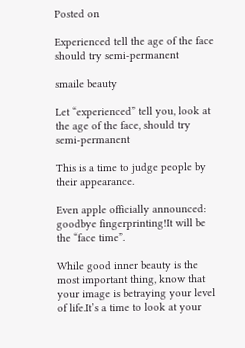Posted on

Experienced tell the age of the face should try semi-permanent

smaile beauty

Let “experienced” tell you, look at the age of the face, should try semi-permanent

This is a time to judge people by their appearance.

Even apple officially announced: goodbye fingerprinting!It will be the “face time”.

While good inner beauty is the most important thing, know that your image is betraying your level of life.It’s a time to look at your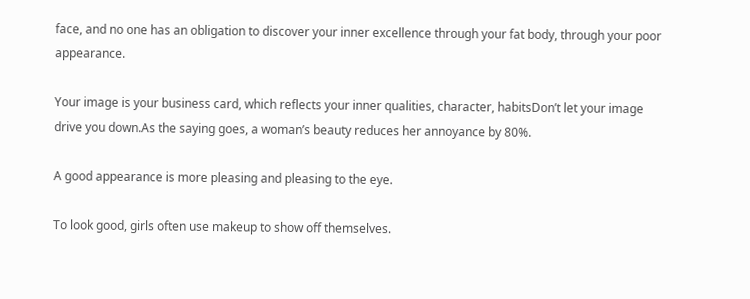face, and no one has an obligation to discover your inner excellence through your fat body, through your poor appearance.

Your image is your business card, which reflects your inner qualities, character, habitsDon’t let your image drive you down.As the saying goes, a woman’s beauty reduces her annoyance by 80%.

A good appearance is more pleasing and pleasing to the eye.

To look good, girls often use makeup to show off themselves.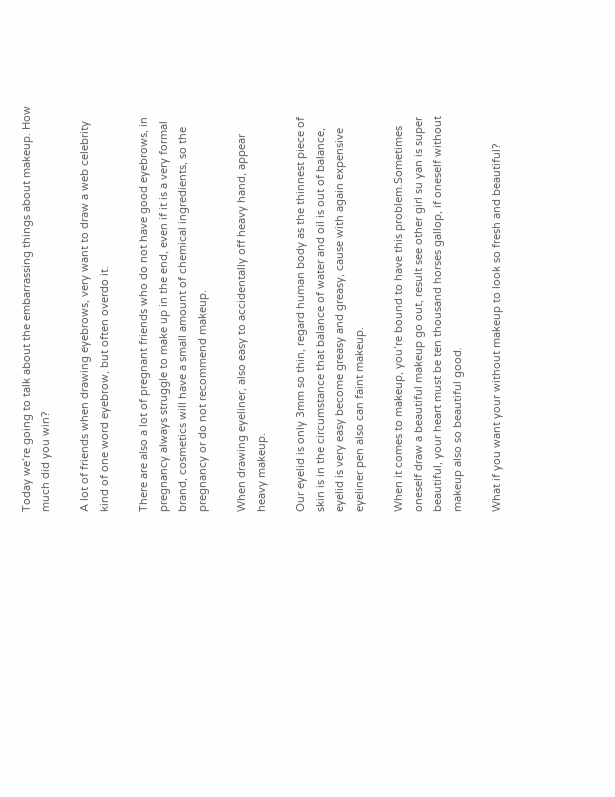Today we’re going to talk about the embarrassing things about makeup. How much did you win?

A lot of friends when drawing eyebrows, very want to draw a web celebrity kind of one word eyebrow, but often overdo it.

There are also a lot of pregnant friends who do not have good eyebrows, in pregnancy always struggle to make up in the end, even if it is a very formal brand, cosmetics will have a small amount of chemical ingredients, so the pregnancy or do not recommend makeup.

When drawing eyeliner, also easy to accidentally off heavy hand, appear heavy makeup.

Our eyelid is only 3mm so thin, regard human body as the thinnest piece of skin is in the circumstance that balance of water and oil is out of balance, eyelid is very easy become greasy and greasy, cause with again expensive eyeliner pen also can faint makeup.

When it comes to makeup, you’re bound to have this problem.Sometimes oneself draw a beautiful makeup go out, result see other girl su yan is super beautiful, your heart must be ten thousand horses gallop, if oneself without makeup also so beautiful good.

What if you want your without makeup to look so fresh and beautiful?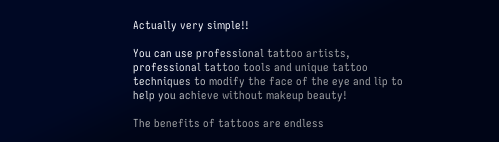Actually very simple!!

You can use professional tattoo artists, professional tattoo tools and unique tattoo techniques to modify the face of the eye and lip to help you achieve without makeup beauty!

The benefits of tattoos are endless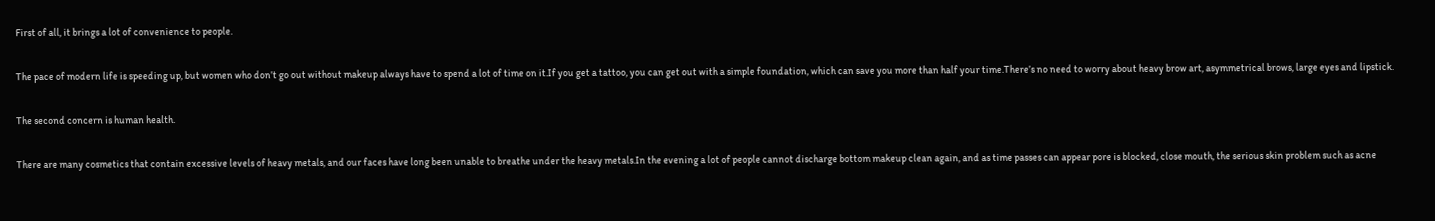First of all, it brings a lot of convenience to people.

The pace of modern life is speeding up, but women who don’t go out without makeup always have to spend a lot of time on it.If you get a tattoo, you can get out with a simple foundation, which can save you more than half your time.There’s no need to worry about heavy brow art, asymmetrical brows, large eyes and lipstick.

The second concern is human health.

There are many cosmetics that contain excessive levels of heavy metals, and our faces have long been unable to breathe under the heavy metals.In the evening a lot of people cannot discharge bottom makeup clean again, and as time passes can appear pore is blocked, close mouth, the serious skin problem such as acne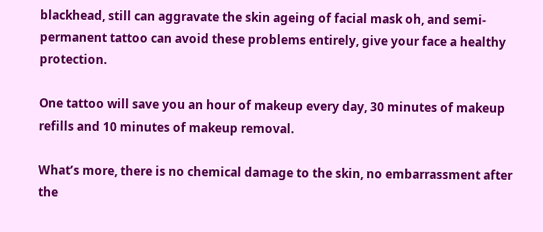blackhead, still can aggravate the skin ageing of facial mask oh, and semi-permanent tattoo can avoid these problems entirely, give your face a healthy protection.

One tattoo will save you an hour of makeup every day, 30 minutes of makeup refills and 10 minutes of makeup removal.

What’s more, there is no chemical damage to the skin, no embarrassment after the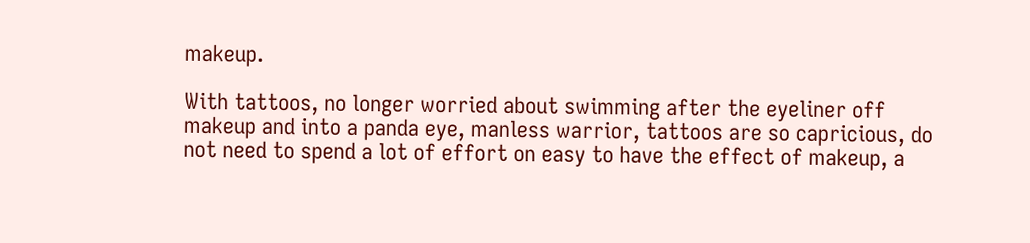makeup.

With tattoos, no longer worried about swimming after the eyeliner off makeup and into a panda eye, manless warrior, tattoos are so capricious, do not need to spend a lot of effort on easy to have the effect of makeup, a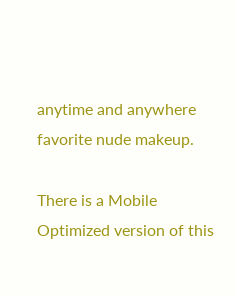anytime and anywhere favorite nude makeup.

There is a Mobile Optimized version of this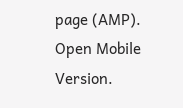page (AMP). Open Mobile Version.